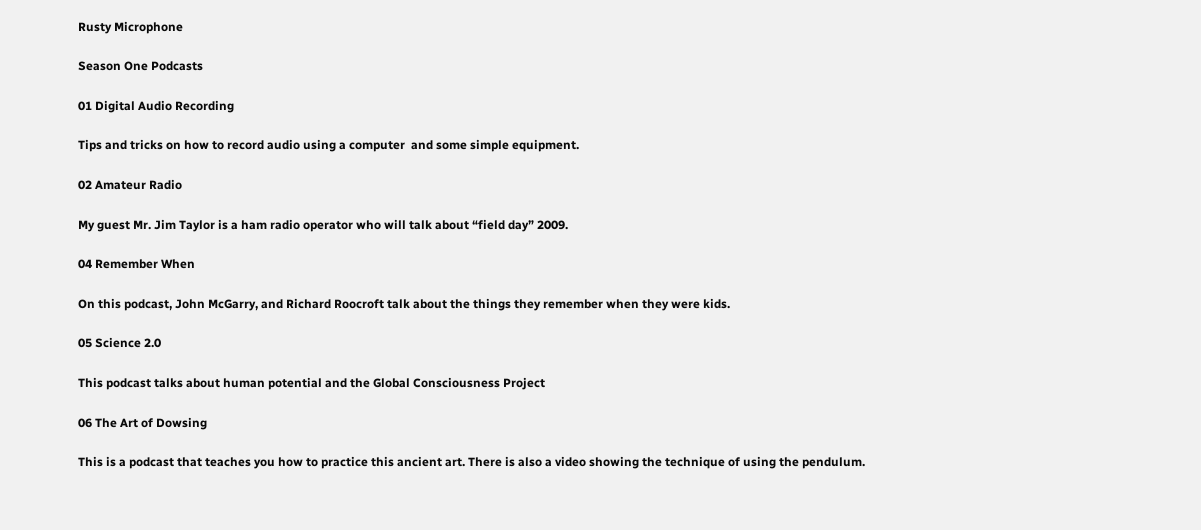Rusty Microphone

Season One Podcasts

01 Digital Audio Recording

Tips and tricks on how to record audio using a computer  and some simple equipment.

02 Amateur Radio

My guest Mr. Jim Taylor is a ham radio operator who will talk about “field day” 2009.

04 Remember When

On this podcast, John McGarry, and Richard Roocroft talk about the things they remember when they were kids.

05 Science 2.0

This podcast talks about human potential and the Global Consciousness Project

06 The Art of Dowsing

This is a podcast that teaches you how to practice this ancient art. There is also a video showing the technique of using the pendulum.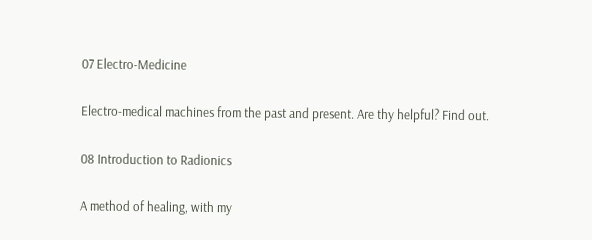07 Electro-Medicine

Electro-medical machines from the past and present. Are thy helpful? Find out.

08 Introduction to Radionics

A method of healing, with my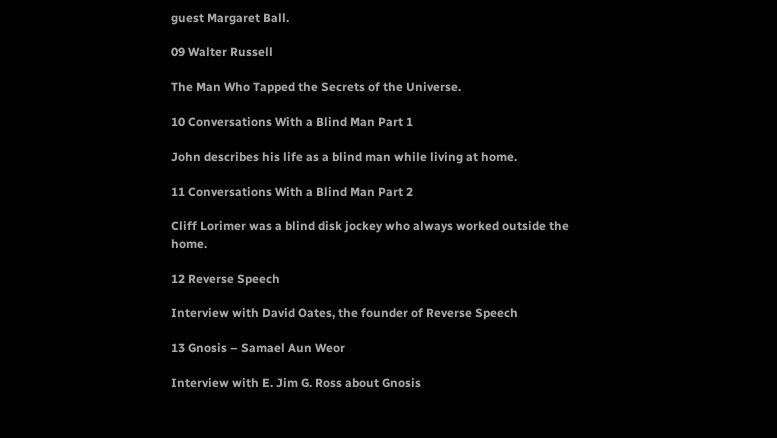guest Margaret Ball.

09 Walter Russell

The Man Who Tapped the Secrets of the Universe.

10 Conversations With a Blind Man Part 1

John describes his life as a blind man while living at home.

11 Conversations With a Blind Man Part 2

Cliff Lorimer was a blind disk jockey who always worked outside the home.

12 Reverse Speech

Interview with David Oates, the founder of Reverse Speech

13 Gnosis – Samael Aun Weor

Interview with E. Jim G. Ross about Gnosis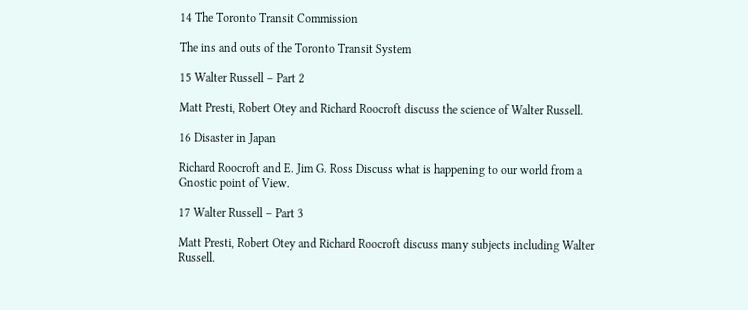14 The Toronto Transit Commission

The ins and outs of the Toronto Transit System

15 Walter Russell – Part 2

Matt Presti, Robert Otey and Richard Roocroft discuss the science of Walter Russell.

16 Disaster in Japan

Richard Roocroft and E. Jim G. Ross Discuss what is happening to our world from a Gnostic point of View.

17 Walter Russell – Part 3

Matt Presti, Robert Otey and Richard Roocroft discuss many subjects including Walter Russell.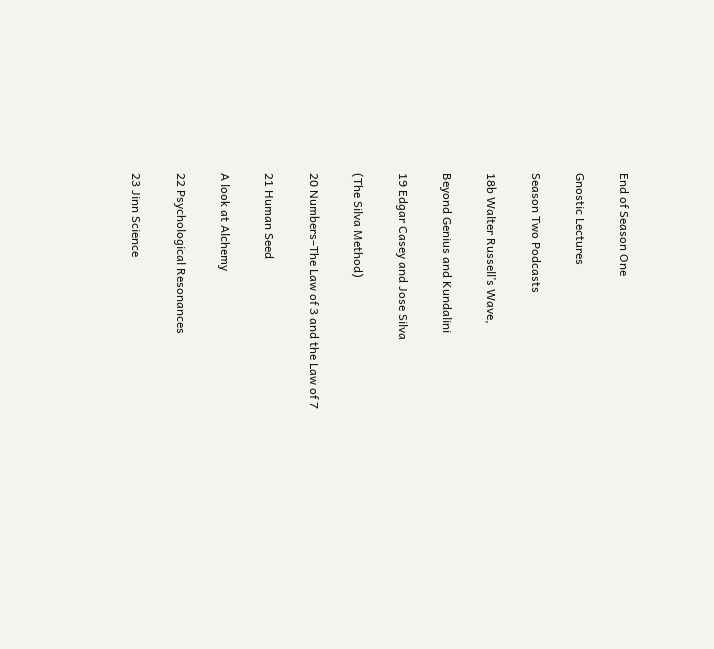End of Season One

Gnostic Lectures

Season Two Podcasts

18b Walter Russell’s Wave,

Beyond Genius and Kundalini

19 Edgar Casey and Jose Silva

(The Silva Method)

20 Numbers–The Law of 3 and the Law of 7

21 Human Seed

A look at Alchemy

22 Psychological Resonances

23 Jinn Science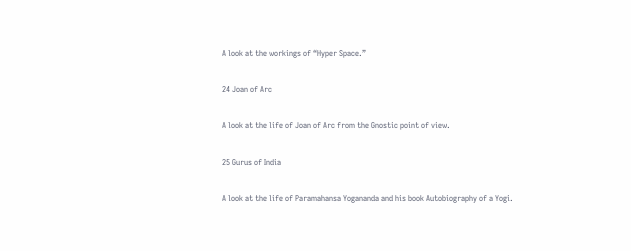A look at the workings of “Hyper Space.”

24 Joan of Arc

A look at the life of Joan of Arc from the Gnostic point of view.

25 Gurus of India

A look at the life of Paramahansa Yogananda and his book Autobiography of a Yogi.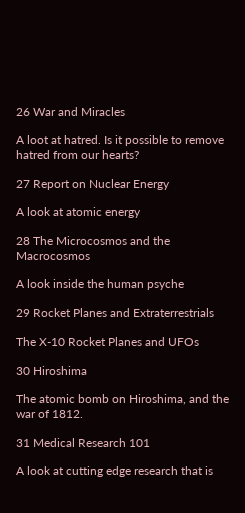26 War and Miracles

A loot at hatred. Is it possible to remove hatred from our hearts?

27 Report on Nuclear Energy

A look at atomic energy

28 The Microcosmos and the Macrocosmos

A look inside the human psyche

29 Rocket Planes and Extraterrestrials

The X-10 Rocket Planes and UFOs

30 Hiroshima

The atomic bomb on Hiroshima, and the war of 1812.

31 Medical Research 101

A look at cutting edge research that is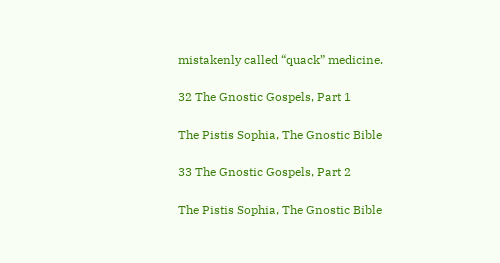mistakenly called “quack” medicine.

32 The Gnostic Gospels, Part 1

The Pistis Sophia, The Gnostic Bible

33 The Gnostic Gospels, Part 2

The Pistis Sophia, The Gnostic Bible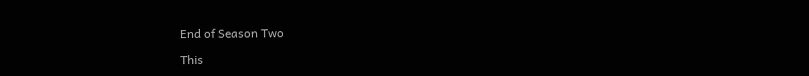End of Season Two

This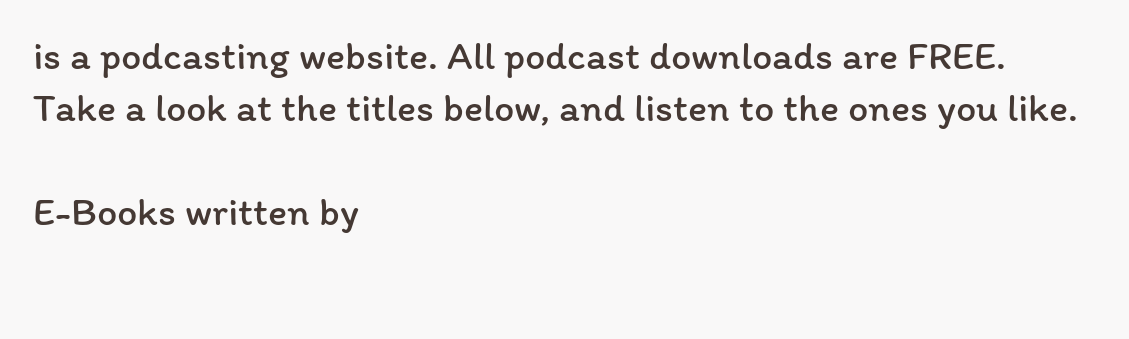is a podcasting website. All podcast downloads are FREE. Take a look at the titles below, and listen to the ones you like.

E-Books written by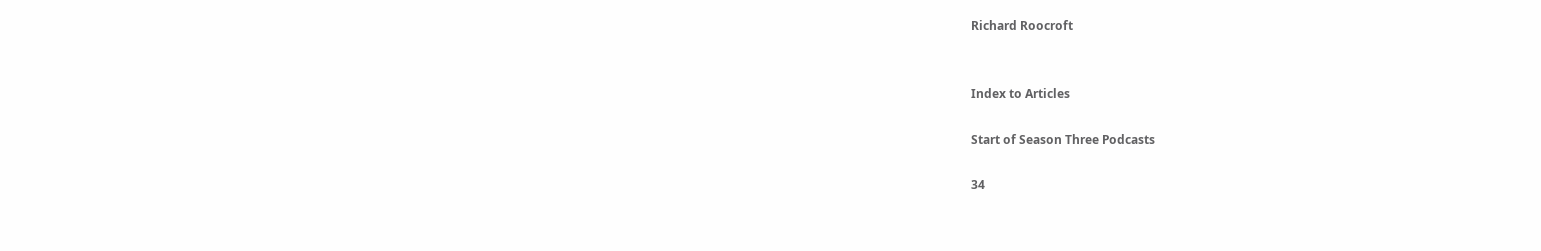Richard Roocroft


Index to Articles

Start of Season Three Podcasts

34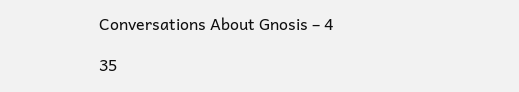Conversations About Gnosis – 4

35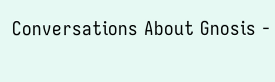Conversations About Gnosis -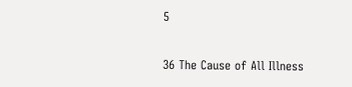5

36 The Cause of All Illness